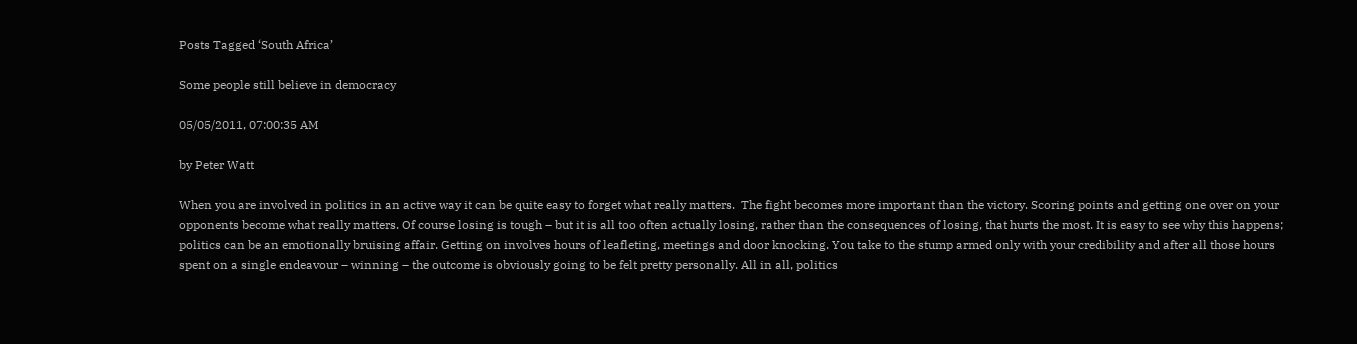Posts Tagged ‘South Africa’

Some people still believe in democracy

05/05/2011, 07:00:35 AM

by Peter Watt

When you are involved in politics in an active way it can be quite easy to forget what really matters.  The fight becomes more important than the victory. Scoring points and getting one over on your opponents become what really matters. Of course losing is tough – but it is all too often actually losing, rather than the consequences of losing, that hurts the most. It is easy to see why this happens; politics can be an emotionally bruising affair. Getting on involves hours of leafleting, meetings and door knocking. You take to the stump armed only with your credibility and after all those hours spent on a single endeavour – winning – the outcome is obviously going to be felt pretty personally. All in all, politics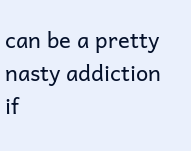can be a pretty nasty addiction if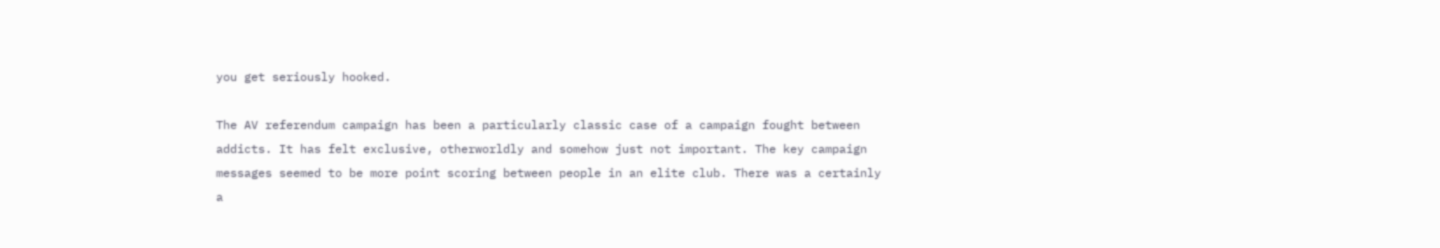you get seriously hooked.

The AV referendum campaign has been a particularly classic case of a campaign fought between addicts. It has felt exclusive, otherworldly and somehow just not important. The key campaign messages seemed to be more point scoring between people in an elite club. There was a certainly a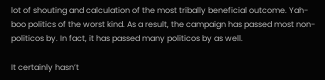lot of shouting and calculation of the most tribally beneficial outcome. Yah-boo politics of the worst kind. As a result, the campaign has passed most non-politicos by. In fact, it has passed many politicos by as well.

It certainly hasn’t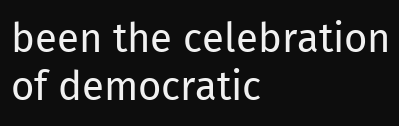been the celebration of democratic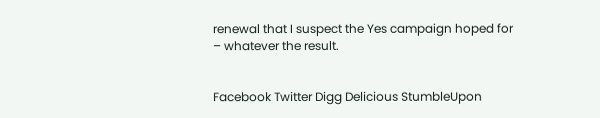renewal that I suspect the Yes campaign hoped for – whatever the result.


Facebook Twitter Digg Delicious StumbleUpon